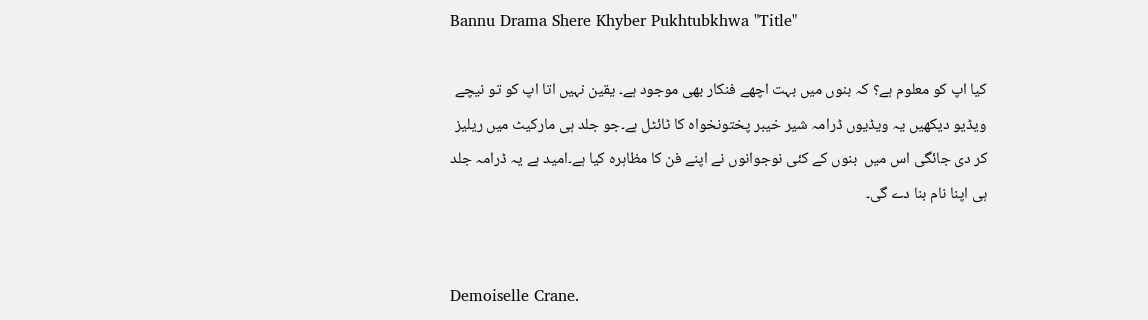Bannu Drama Shere Khyber Pukhtubkhwa "Title"

کیا اپ کو معلوم ہے؟ کہ بنوں میں بہت اچھے فنکار بھی موجود ہے۔ یقین نہیں اتا اپ کو تو نیچے ویڈیو دیکھیں یہ ویڈیوں ڈرامہ شیر خیبر پختونخواہ کا ٹائٹل ہے۔جو جلد ہی مارکیٹ میں ریلیز کر دی جائگی اس میں  بنوں کے کئی نوجوانوں نے اپنے فن کا مظاہرہ کیا ہے۔امید ہے یہ ڈرامہ جلد ہی اپنا نام بنا دے گی۔


Demoiselle Crane.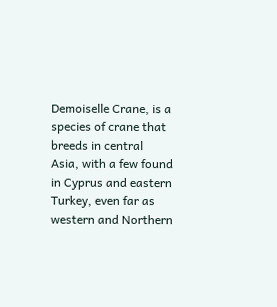Demoiselle Crane, is a species of crane that breeds in central Asia, with a few found in Cyprus and eastern Turkey, even far as western and Northern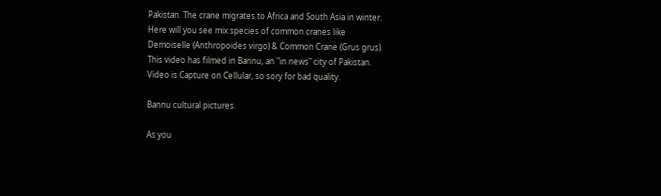Pakistan. The crane migrates to Africa and South Asia in winter.
Here will you see mix species of common cranes like
Demoiselle (Anthropoides virgo) & Common Crane (Grus grus).
This video has filmed in Bannu, an "in news" city of Pakistan.
Video is Capture on Cellular, so sory for bad quality.

Bannu cultural pictures.

As you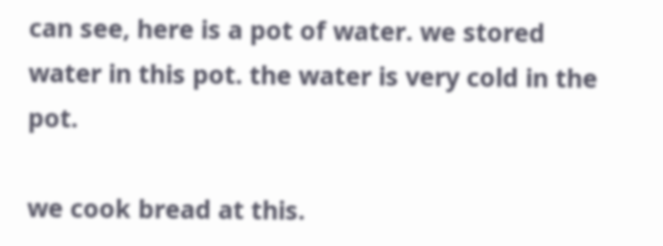can see, here is a pot of water. we stored water in this pot. the water is very cold in the pot.

we cook bread at this.